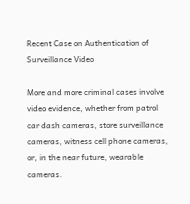Recent Case on Authentication of Surveillance Video

More and more criminal cases involve video evidence, whether from patrol car dash cameras, store surveillance cameras, witness cell phone cameras, or, in the near future, wearable cameras.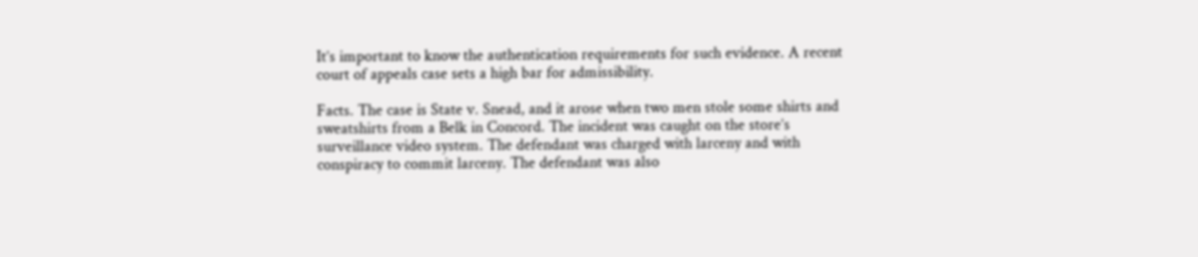It’s important to know the authentication requirements for such evidence. A recent court of appeals case sets a high bar for admissibility.

Facts. The case is State v. Snead, and it arose when two men stole some shirts and sweatshirts from a Belk in Concord. The incident was caught on the store’s surveillance video system. The defendant was charged with larceny and with conspiracy to commit larceny. The defendant was also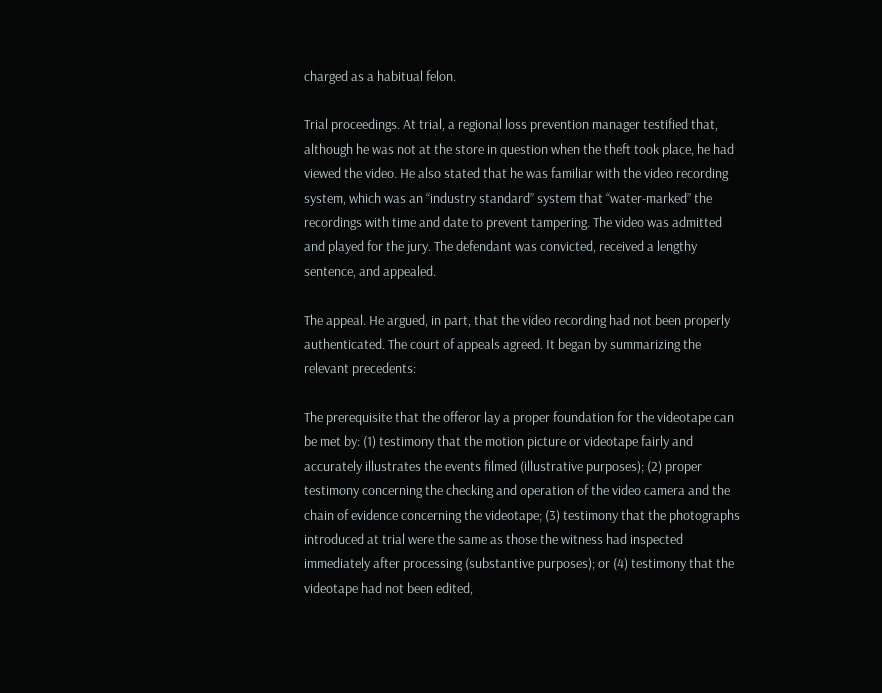charged as a habitual felon.

Trial proceedings. At trial, a regional loss prevention manager testified that, although he was not at the store in question when the theft took place, he had viewed the video. He also stated that he was familiar with the video recording system, which was an “industry standard” system that “water-marked” the recordings with time and date to prevent tampering. The video was admitted and played for the jury. The defendant was convicted, received a lengthy sentence, and appealed.

The appeal. He argued, in part, that the video recording had not been properly authenticated. The court of appeals agreed. It began by summarizing the relevant precedents:

The prerequisite that the offeror lay a proper foundation for the videotape can be met by: (1) testimony that the motion picture or videotape fairly and accurately illustrates the events filmed (illustrative purposes); (2) proper testimony concerning the checking and operation of the video camera and the chain of evidence concerning the videotape; (3) testimony that the photographs introduced at trial were the same as those the witness had inspected immediately after processing (substantive purposes); or (4) testimony that the videotape had not been edited,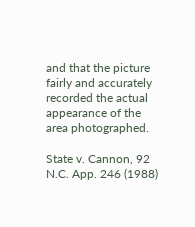and that the picture fairly and accurately recorded the actual appearance of the area photographed.

State v. Cannon, 92 N.C. App. 246 (1988)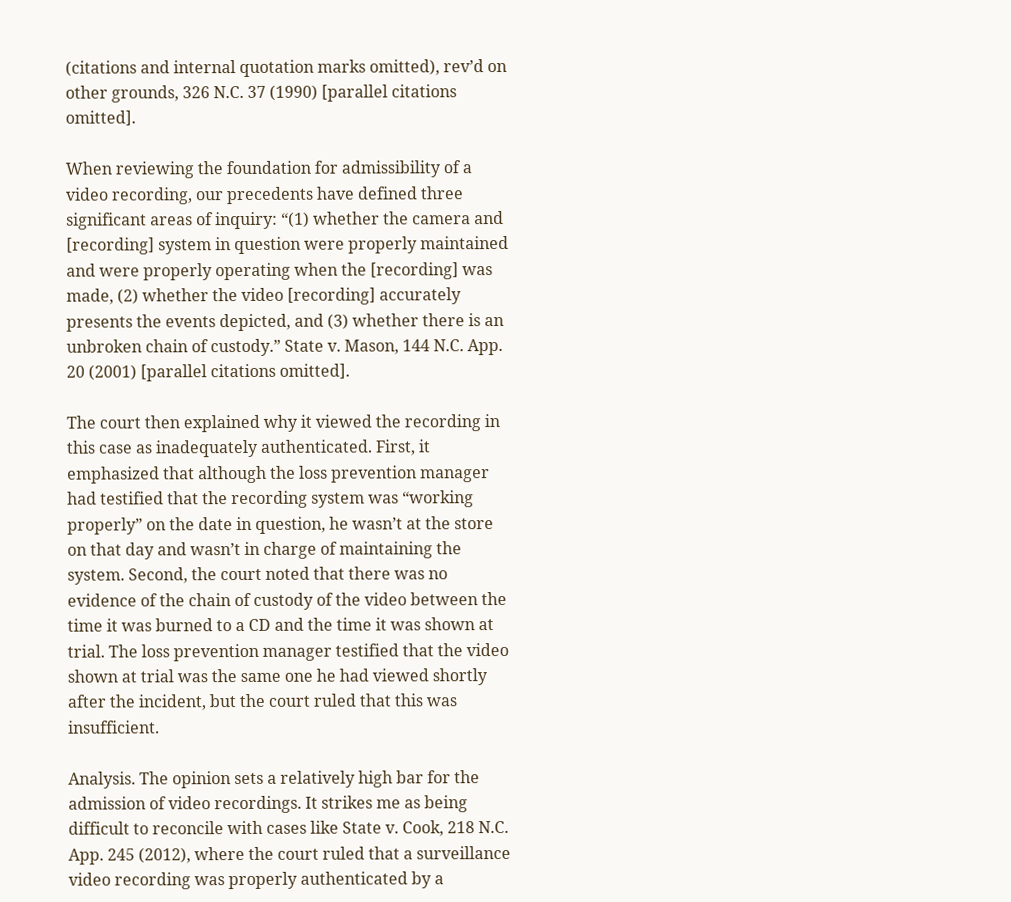(citations and internal quotation marks omitted), rev’d on other grounds, 326 N.C. 37 (1990) [parallel citations omitted].

When reviewing the foundation for admissibility of a video recording, our precedents have defined three significant areas of inquiry: “(1) whether the camera and [recording] system in question were properly maintained and were properly operating when the [recording] was made, (2) whether the video [recording] accurately presents the events depicted, and (3) whether there is an unbroken chain of custody.” State v. Mason, 144 N.C. App. 20 (2001) [parallel citations omitted].

The court then explained why it viewed the recording in this case as inadequately authenticated. First, it emphasized that although the loss prevention manager had testified that the recording system was “working properly” on the date in question, he wasn’t at the store on that day and wasn’t in charge of maintaining the system. Second, the court noted that there was no evidence of the chain of custody of the video between the time it was burned to a CD and the time it was shown at trial. The loss prevention manager testified that the video shown at trial was the same one he had viewed shortly after the incident, but the court ruled that this was insufficient.

Analysis. The opinion sets a relatively high bar for the admission of video recordings. It strikes me as being difficult to reconcile with cases like State v. Cook, 218 N.C. App. 245 (2012), where the court ruled that a surveillance video recording was properly authenticated by a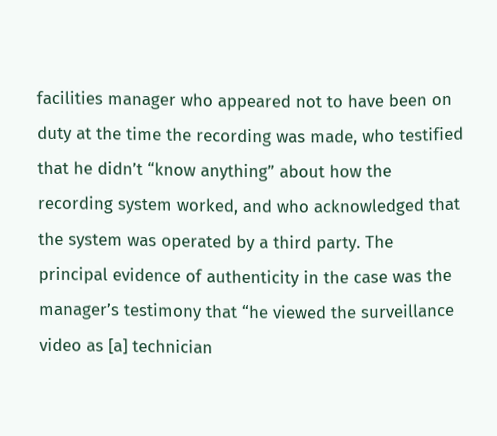facilities manager who appeared not to have been on duty at the time the recording was made, who testified that he didn’t “know anything” about how the recording system worked, and who acknowledged that the system was operated by a third party. The principal evidence of authenticity in the case was the manager’s testimony that “he viewed the surveillance video as [a] technician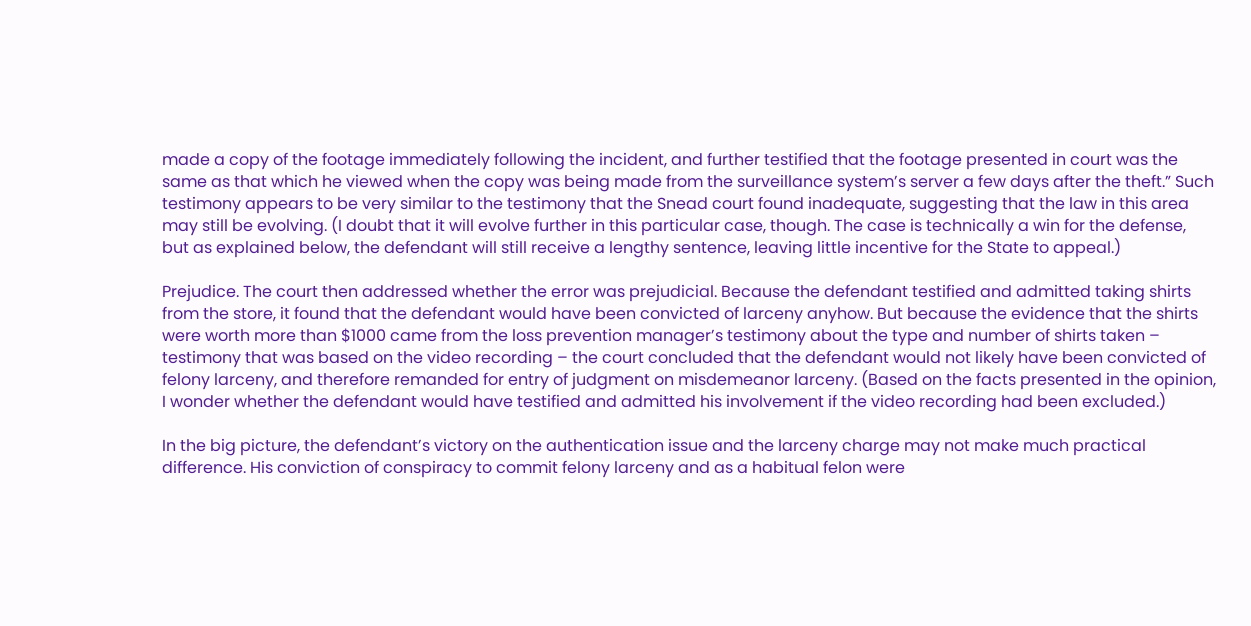made a copy of the footage immediately following the incident, and further testified that the footage presented in court was the same as that which he viewed when the copy was being made from the surveillance system’s server a few days after the theft.” Such testimony appears to be very similar to the testimony that the Snead court found inadequate, suggesting that the law in this area may still be evolving. (I doubt that it will evolve further in this particular case, though. The case is technically a win for the defense, but as explained below, the defendant will still receive a lengthy sentence, leaving little incentive for the State to appeal.)

Prejudice. The court then addressed whether the error was prejudicial. Because the defendant testified and admitted taking shirts from the store, it found that the defendant would have been convicted of larceny anyhow. But because the evidence that the shirts were worth more than $1000 came from the loss prevention manager’s testimony about the type and number of shirts taken – testimony that was based on the video recording – the court concluded that the defendant would not likely have been convicted of felony larceny, and therefore remanded for entry of judgment on misdemeanor larceny. (Based on the facts presented in the opinion, I wonder whether the defendant would have testified and admitted his involvement if the video recording had been excluded.)

In the big picture, the defendant’s victory on the authentication issue and the larceny charge may not make much practical difference. His conviction of conspiracy to commit felony larceny and as a habitual felon were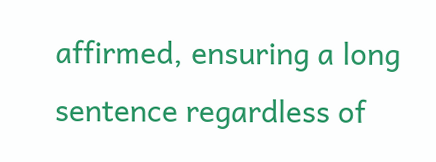affirmed, ensuring a long sentence regardless of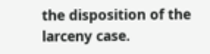the disposition of the larceny case.